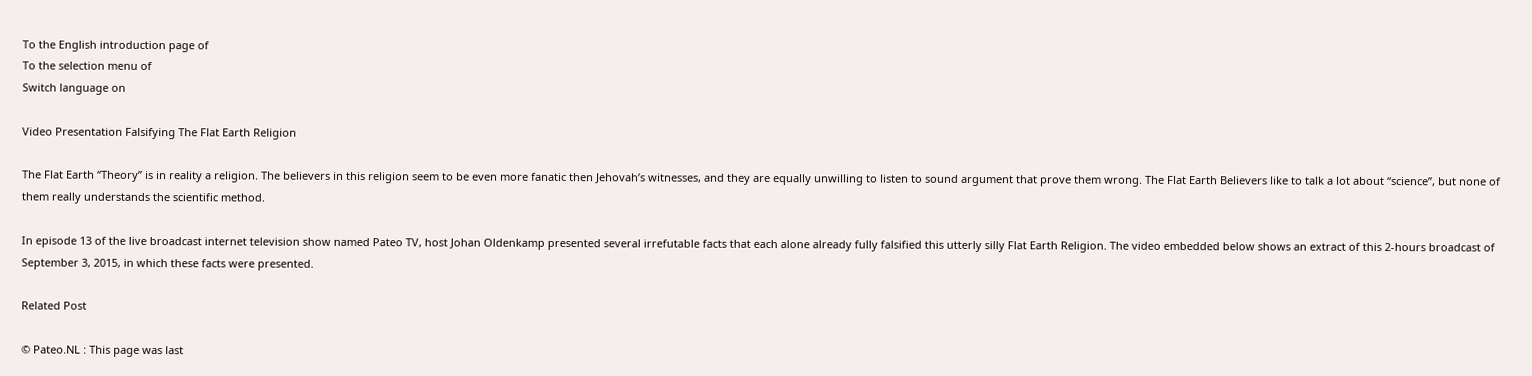To the English introduction page of
To the selection menu of
Switch language on

Video Presentation Falsifying The Flat Earth Religion

The Flat Earth “Theory” is in reality a religion. The believers in this religion seem to be even more fanatic then Jehovah’s witnesses, and they are equally unwilling to listen to sound argument that prove them wrong. The Flat Earth Believers like to talk a lot about “science”, but none of them really understands the scientific method.

In episode 13 of the live broadcast internet television show named Pateo TV, host Johan Oldenkamp presented several irrefutable facts that each alone already fully falsified this utterly silly Flat Earth Religion. The video embedded below shows an extract of this 2-hours broadcast of September 3, 2015, in which these facts were presented.

Related Post

© Pateo.NL : This page was last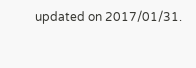updated on 2017/01/31.